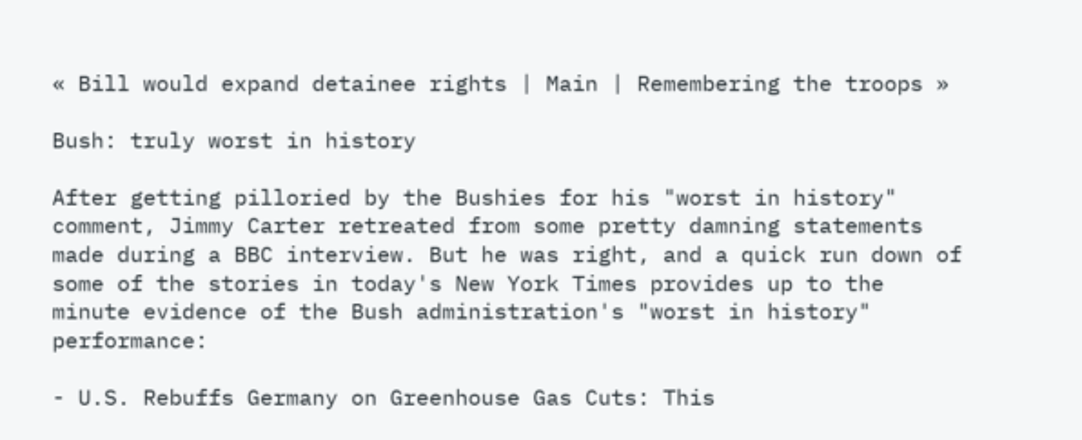« Bill would expand detainee rights | Main | Remembering the troops »

Bush: truly worst in history

After getting pilloried by the Bushies for his "worst in history" comment, Jimmy Carter retreated from some pretty damning statements made during a BBC interview. But he was right, and a quick run down of some of the stories in today's New York Times provides up to the minute evidence of the Bush administration's "worst in history" performance:

- U.S. Rebuffs Germany on Greenhouse Gas Cuts: This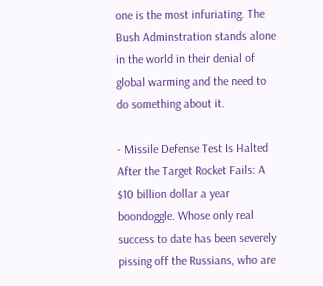one is the most infuriating. The Bush Adminstration stands alone in the world in their denial of global warming and the need to do something about it.

- Missile Defense Test Is Halted After the Target Rocket Fails: A $10 billion dollar a year boondoggle. Whose only real success to date has been severely pissing off the Russians, who are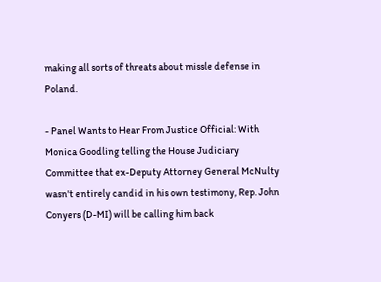making all sorts of threats about missle defense in Poland.

- Panel Wants to Hear From Justice Official: With Monica Goodling telling the House Judiciary Committee that ex-Deputy Attorney General McNulty wasn't entirely candid in his own testimony, Rep. John Conyers (D-MI) will be calling him back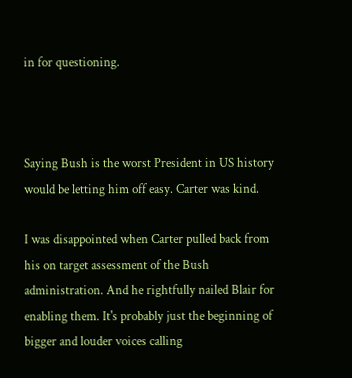in for questioning.



Saying Bush is the worst President in US history would be letting him off easy. Carter was kind.

I was disappointed when Carter pulled back from his on target assessment of the Bush administration. And he rightfully nailed Blair for enabling them. It's probably just the beginning of bigger and louder voices calling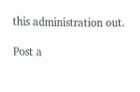this administration out.

Post a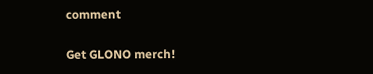comment

Get GLONO merch!